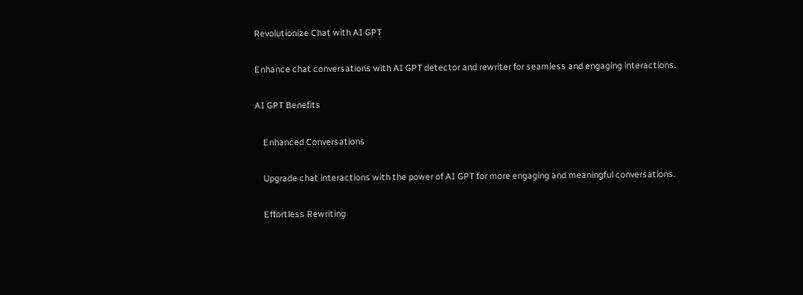Revolutionize Chat with AI GPT

Enhance chat conversations with AI GPT detector and rewriter for seamless and engaging interactions.

AI GPT Benefits

    Enhanced Conversations

    Upgrade chat interactions with the power of AI GPT for more engaging and meaningful conversations.

    Effortless Rewriting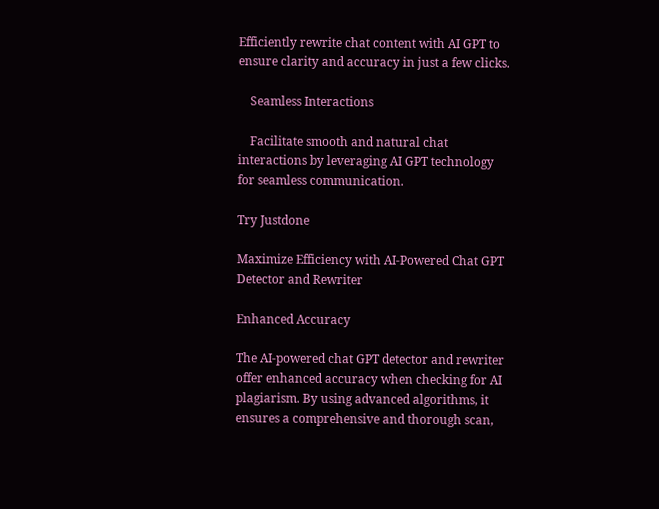Efficiently rewrite chat content with AI GPT to ensure clarity and accuracy in just a few clicks.

    Seamless Interactions

    Facilitate smooth and natural chat interactions by leveraging AI GPT technology for seamless communication.

Try Justdone

Maximize Efficiency with AI-Powered Chat GPT Detector and Rewriter

Enhanced Accuracy

The AI-powered chat GPT detector and rewriter offer enhanced accuracy when checking for AI plagiarism. By using advanced algorithms, it ensures a comprehensive and thorough scan,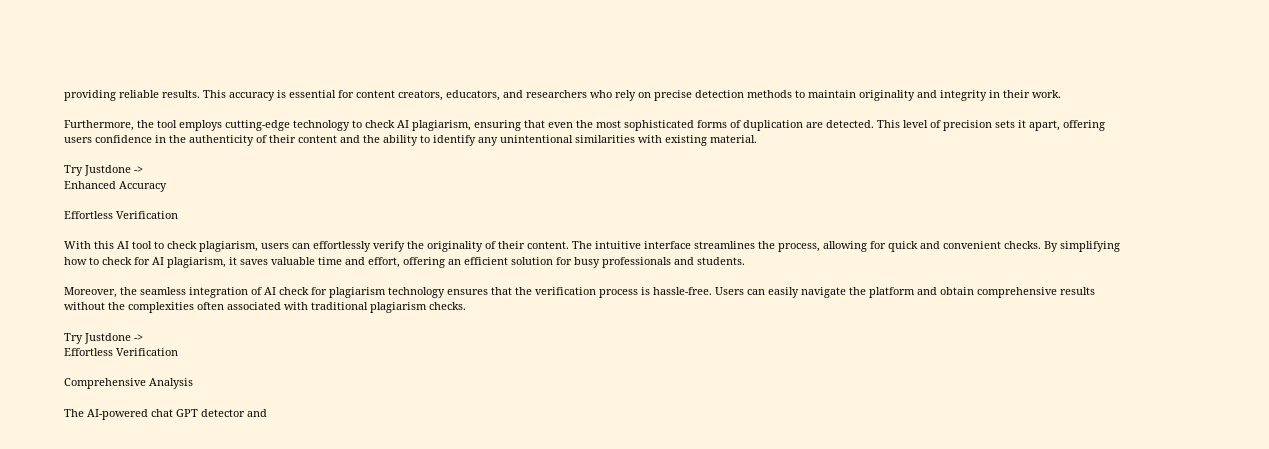providing reliable results. This accuracy is essential for content creators, educators, and researchers who rely on precise detection methods to maintain originality and integrity in their work.

Furthermore, the tool employs cutting-edge technology to check AI plagiarism, ensuring that even the most sophisticated forms of duplication are detected. This level of precision sets it apart, offering users confidence in the authenticity of their content and the ability to identify any unintentional similarities with existing material.

Try Justdone ->
Enhanced Accuracy

Effortless Verification

With this AI tool to check plagiarism, users can effortlessly verify the originality of their content. The intuitive interface streamlines the process, allowing for quick and convenient checks. By simplifying how to check for AI plagiarism, it saves valuable time and effort, offering an efficient solution for busy professionals and students.

Moreover, the seamless integration of AI check for plagiarism technology ensures that the verification process is hassle-free. Users can easily navigate the platform and obtain comprehensive results without the complexities often associated with traditional plagiarism checks.

Try Justdone ->
Effortless Verification

Comprehensive Analysis

The AI-powered chat GPT detector and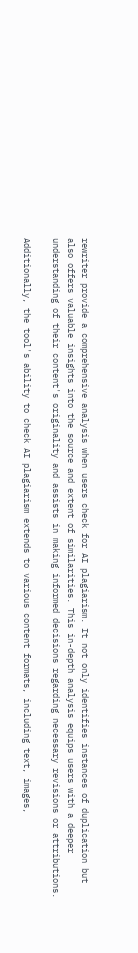rewriter provide a comprehensive analysis when users check for AI plagiarism. It not only identifies instances of duplication but also offers valuable insights into the source and extent of similarities. This in-depth analysis equips users with a deeper understanding of their content's originality and assists in making informed decisions regarding necessary revisions or attributions.

Additionally, the tool's ability to check AI plagiarism extends to various content formats, including text, images,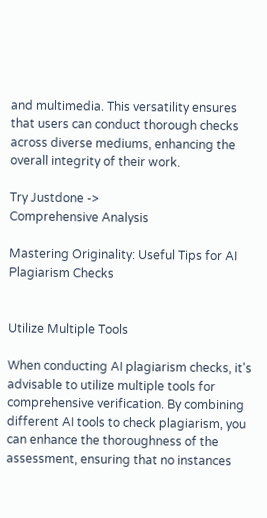and multimedia. This versatility ensures that users can conduct thorough checks across diverse mediums, enhancing the overall integrity of their work.

Try Justdone ->
Comprehensive Analysis

Mastering Originality: Useful Tips for AI Plagiarism Checks


Utilize Multiple Tools

When conducting AI plagiarism checks, it's advisable to utilize multiple tools for comprehensive verification. By combining different AI tools to check plagiarism, you can enhance the thoroughness of the assessment, ensuring that no instances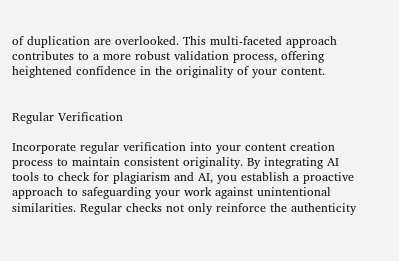of duplication are overlooked. This multi-faceted approach contributes to a more robust validation process, offering heightened confidence in the originality of your content.


Regular Verification

Incorporate regular verification into your content creation process to maintain consistent originality. By integrating AI tools to check for plagiarism and AI, you establish a proactive approach to safeguarding your work against unintentional similarities. Regular checks not only reinforce the authenticity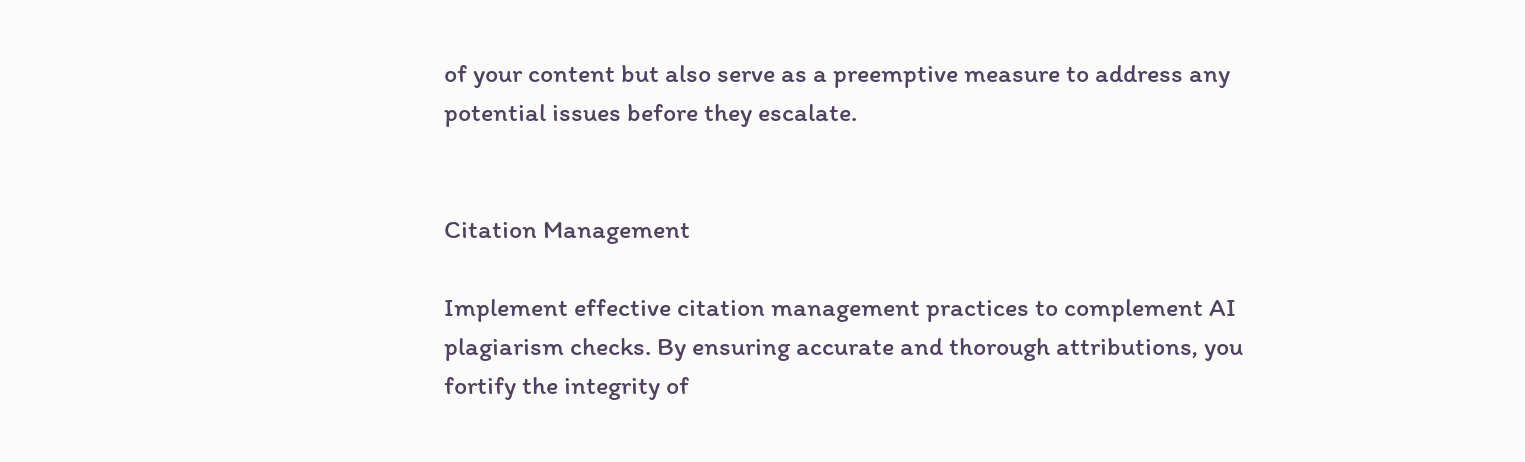of your content but also serve as a preemptive measure to address any potential issues before they escalate.


Citation Management

Implement effective citation management practices to complement AI plagiarism checks. By ensuring accurate and thorough attributions, you fortify the integrity of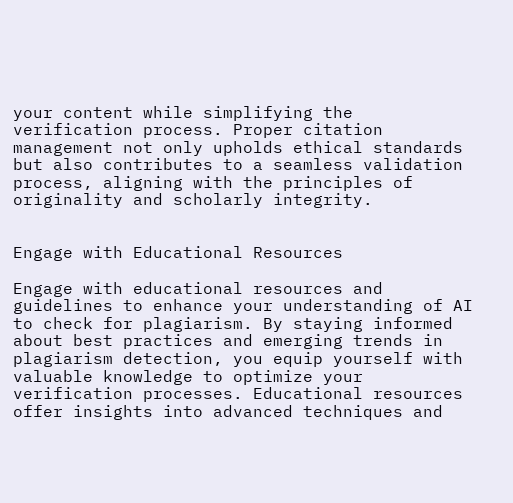your content while simplifying the verification process. Proper citation management not only upholds ethical standards but also contributes to a seamless validation process, aligning with the principles of originality and scholarly integrity.


Engage with Educational Resources

Engage with educational resources and guidelines to enhance your understanding of AI to check for plagiarism. By staying informed about best practices and emerging trends in plagiarism detection, you equip yourself with valuable knowledge to optimize your verification processes. Educational resources offer insights into advanced techniques and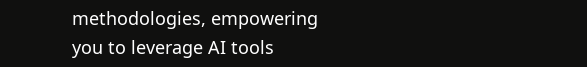methodologies, empowering you to leverage AI tools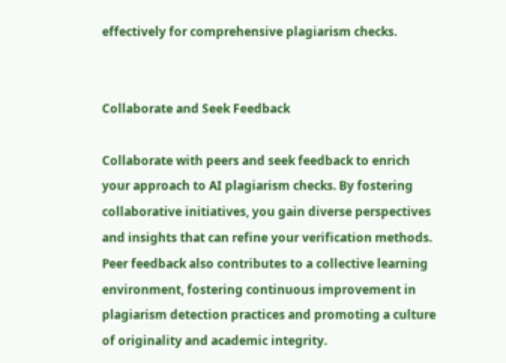effectively for comprehensive plagiarism checks.


Collaborate and Seek Feedback

Collaborate with peers and seek feedback to enrich your approach to AI plagiarism checks. By fostering collaborative initiatives, you gain diverse perspectives and insights that can refine your verification methods. Peer feedback also contributes to a collective learning environment, fostering continuous improvement in plagiarism detection practices and promoting a culture of originality and academic integrity.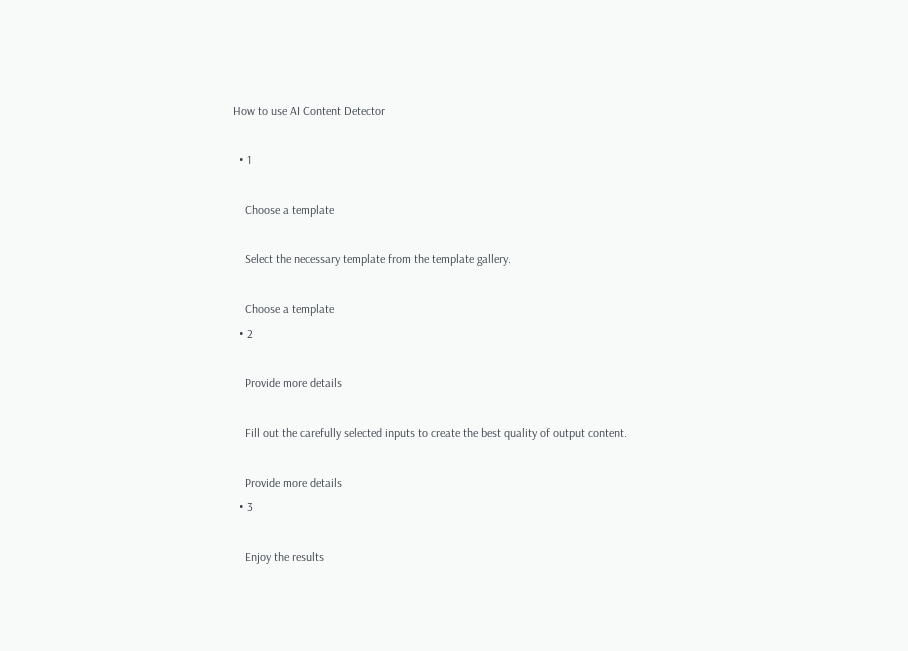How to use AI Content Detector

  • 1

    Choose a template

    Select the necessary template from the template gallery.

    Choose a template
  • 2

    Provide more details

    Fill out the carefully selected inputs to create the best quality of output content.

    Provide more details
  • 3

    Enjoy the results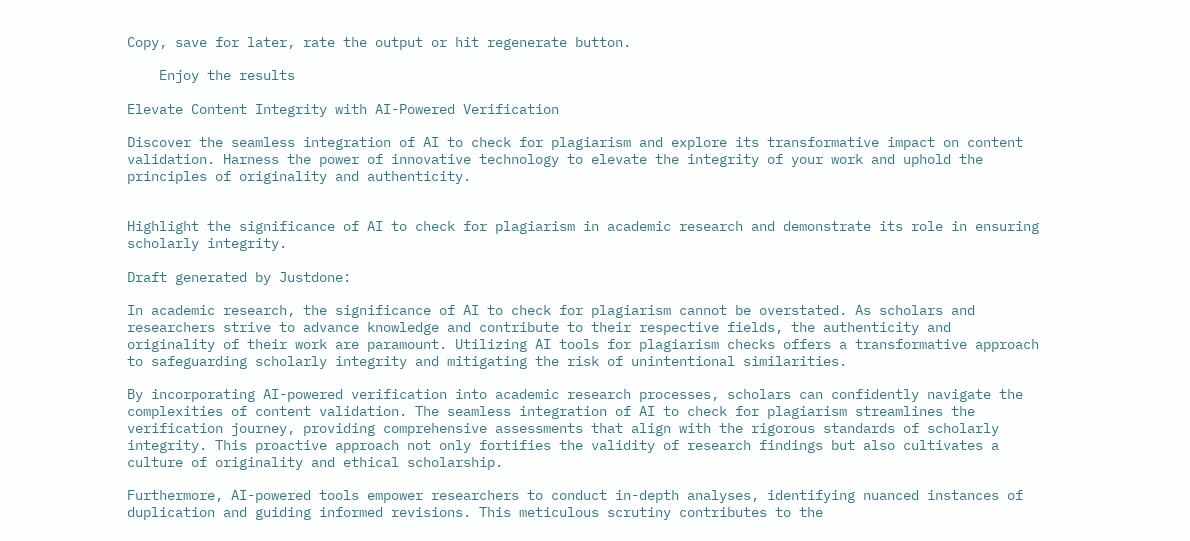Copy, save for later, rate the output or hit regenerate button.

    Enjoy the results

Elevate Content Integrity with AI-Powered Verification

Discover the seamless integration of AI to check for plagiarism and explore its transformative impact on content validation. Harness the power of innovative technology to elevate the integrity of your work and uphold the principles of originality and authenticity.


Highlight the significance of AI to check for plagiarism in academic research and demonstrate its role in ensuring scholarly integrity.

Draft generated by Justdone:

In academic research, the significance of AI to check for plagiarism cannot be overstated. As scholars and researchers strive to advance knowledge and contribute to their respective fields, the authenticity and originality of their work are paramount. Utilizing AI tools for plagiarism checks offers a transformative approach to safeguarding scholarly integrity and mitigating the risk of unintentional similarities.

By incorporating AI-powered verification into academic research processes, scholars can confidently navigate the complexities of content validation. The seamless integration of AI to check for plagiarism streamlines the verification journey, providing comprehensive assessments that align with the rigorous standards of scholarly integrity. This proactive approach not only fortifies the validity of research findings but also cultivates a culture of originality and ethical scholarship.

Furthermore, AI-powered tools empower researchers to conduct in-depth analyses, identifying nuanced instances of duplication and guiding informed revisions. This meticulous scrutiny contributes to the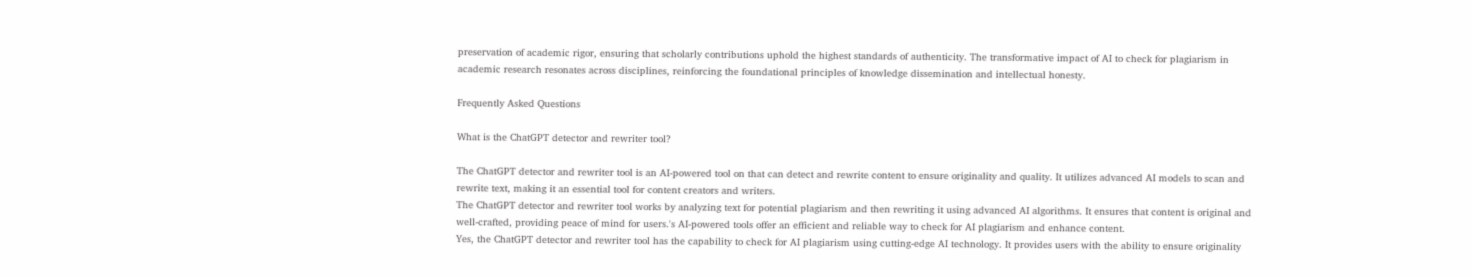preservation of academic rigor, ensuring that scholarly contributions uphold the highest standards of authenticity. The transformative impact of AI to check for plagiarism in academic research resonates across disciplines, reinforcing the foundational principles of knowledge dissemination and intellectual honesty.

Frequently Asked Questions

What is the ChatGPT detector and rewriter tool?

The ChatGPT detector and rewriter tool is an AI-powered tool on that can detect and rewrite content to ensure originality and quality. It utilizes advanced AI models to scan and rewrite text, making it an essential tool for content creators and writers.
The ChatGPT detector and rewriter tool works by analyzing text for potential plagiarism and then rewriting it using advanced AI algorithms. It ensures that content is original and well-crafted, providing peace of mind for users.'s AI-powered tools offer an efficient and reliable way to check for AI plagiarism and enhance content.
Yes, the ChatGPT detector and rewriter tool has the capability to check for AI plagiarism using cutting-edge AI technology. It provides users with the ability to ensure originality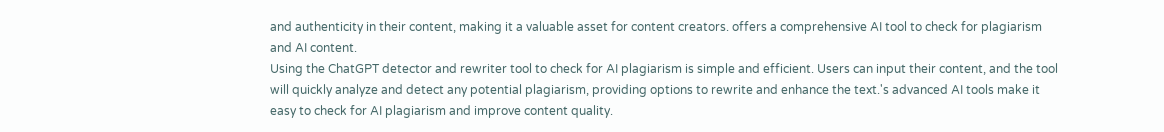and authenticity in their content, making it a valuable asset for content creators. offers a comprehensive AI tool to check for plagiarism and AI content.
Using the ChatGPT detector and rewriter tool to check for AI plagiarism is simple and efficient. Users can input their content, and the tool will quickly analyze and detect any potential plagiarism, providing options to rewrite and enhance the text.'s advanced AI tools make it easy to check for AI plagiarism and improve content quality.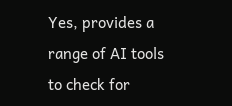Yes, provides a range of AI tools to check for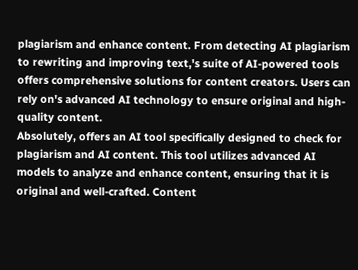plagiarism and enhance content. From detecting AI plagiarism to rewriting and improving text,'s suite of AI-powered tools offers comprehensive solutions for content creators. Users can rely on's advanced AI technology to ensure original and high-quality content.
Absolutely, offers an AI tool specifically designed to check for plagiarism and AI content. This tool utilizes advanced AI models to analyze and enhance content, ensuring that it is original and well-crafted. Content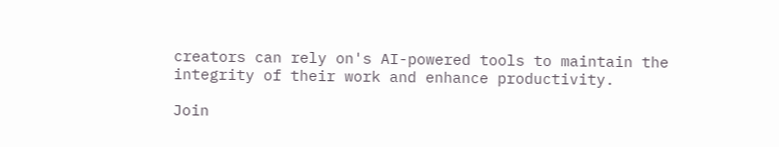creators can rely on's AI-powered tools to maintain the integrity of their work and enhance productivity.

Join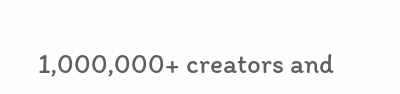1,000,000+ creators and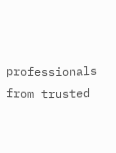professionals from trusted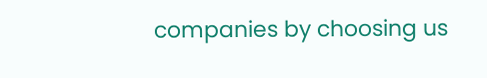companies by choosing us